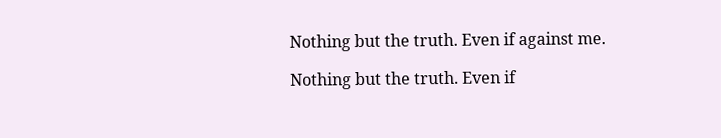Nothing but the truth. Even if against me.

Nothing but the truth. Even if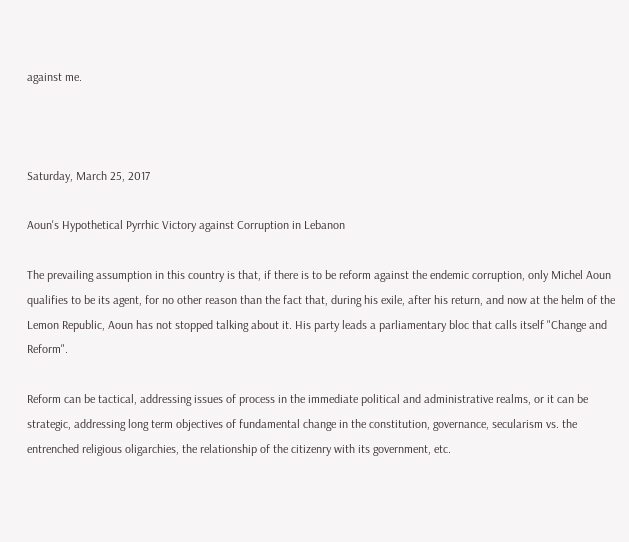against me.



Saturday, March 25, 2017

Aoun's Hypothetical Pyrrhic Victory against Corruption in Lebanon

The prevailing assumption in this country is that, if there is to be reform against the endemic corruption, only Michel Aoun qualifies to be its agent, for no other reason than the fact that, during his exile, after his return, and now at the helm of the Lemon Republic, Aoun has not stopped talking about it. His party leads a parliamentary bloc that calls itself "Change and Reform".

Reform can be tactical, addressing issues of process in the immediate political and administrative realms, or it can be strategic, addressing long term objectives of fundamental change in the constitution, governance, secularism vs. the entrenched religious oligarchies, the relationship of the citizenry with its government, etc.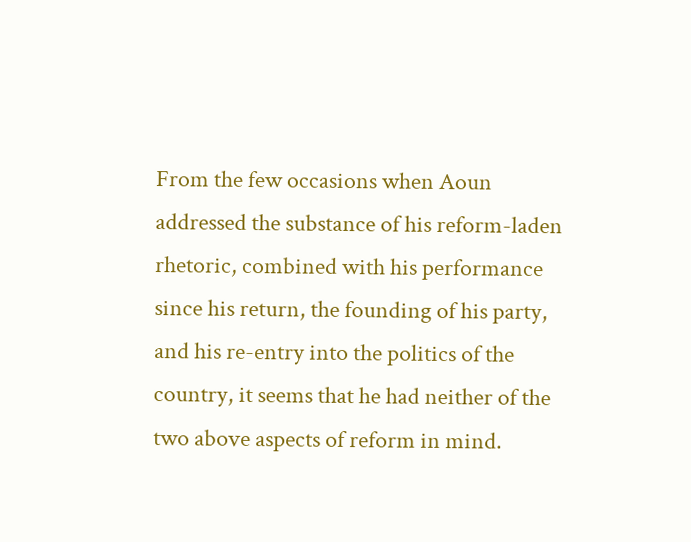From the few occasions when Aoun addressed the substance of his reform-laden rhetoric, combined with his performance since his return, the founding of his party, and his re-entry into the politics of the country, it seems that he had neither of the two above aspects of reform in mind.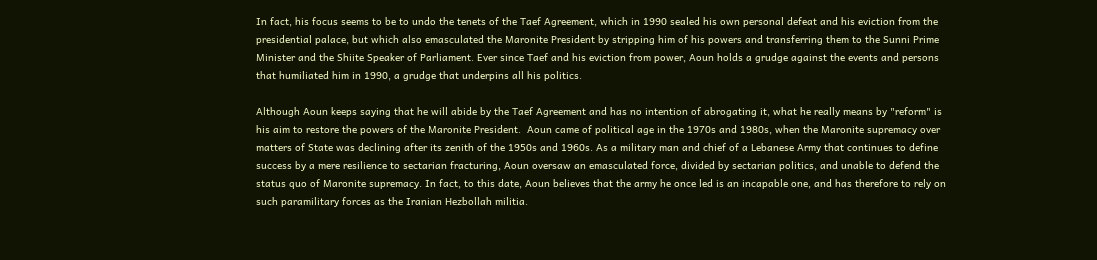In fact, his focus seems to be to undo the tenets of the Taef Agreement, which in 1990 sealed his own personal defeat and his eviction from the presidential palace, but which also emasculated the Maronite President by stripping him of his powers and transferring them to the Sunni Prime Minister and the Shiite Speaker of Parliament. Ever since Taef and his eviction from power, Aoun holds a grudge against the events and persons that humiliated him in 1990, a grudge that underpins all his politics.

Although Aoun keeps saying that he will abide by the Taef Agreement and has no intention of abrogating it, what he really means by "reform" is his aim to restore the powers of the Maronite President.  Aoun came of political age in the 1970s and 1980s, when the Maronite supremacy over matters of State was declining after its zenith of the 1950s and 1960s. As a military man and chief of a Lebanese Army that continues to define success by a mere resilience to sectarian fracturing, Aoun oversaw an emasculated force, divided by sectarian politics, and unable to defend the status quo of Maronite supremacy. In fact, to this date, Aoun believes that the army he once led is an incapable one, and has therefore to rely on such paramilitary forces as the Iranian Hezbollah militia.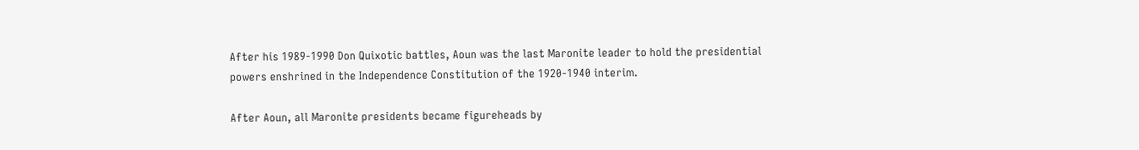After his 1989-1990 Don Quixotic battles, Aoun was the last Maronite leader to hold the presidential powers enshrined in the Independence Constitution of the 1920-1940 interim.

After Aoun, all Maronite presidents became figureheads by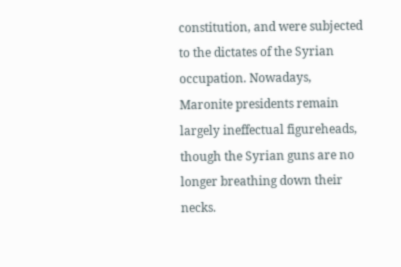constitution, and were subjected to the dictates of the Syrian occupation. Nowadays, Maronite presidents remain largely ineffectual figureheads, though the Syrian guns are no longer breathing down their necks.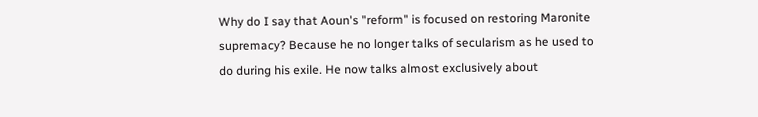Why do I say that Aoun's "reform" is focused on restoring Maronite supremacy? Because he no longer talks of secularism as he used to do during his exile. He now talks almost exclusively about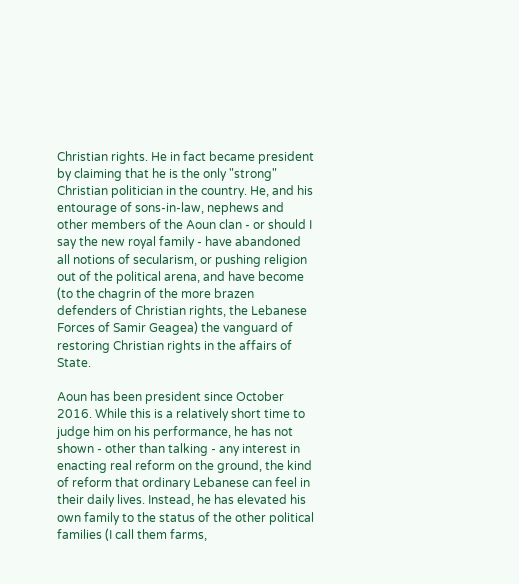Christian rights. He in fact became president by claiming that he is the only "strong" Christian politician in the country. He, and his entourage of sons-in-law, nephews and other members of the Aoun clan - or should I say the new royal family - have abandoned all notions of secularism, or pushing religion out of the political arena, and have become (to the chagrin of the more brazen defenders of Christian rights, the Lebanese Forces of Samir Geagea) the vanguard of restoring Christian rights in the affairs of State.

Aoun has been president since October 2016. While this is a relatively short time to judge him on his performance, he has not shown - other than talking - any interest in enacting real reform on the ground, the kind of reform that ordinary Lebanese can feel in their daily lives. Instead, he has elevated his own family to the status of the other political families (I call them farms,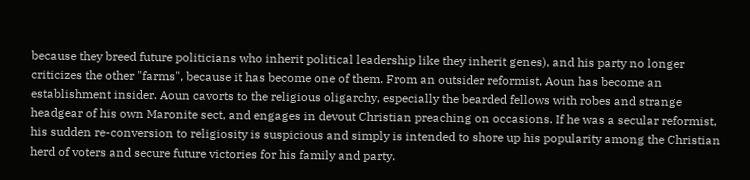because they breed future politicians who inherit political leadership like they inherit genes), and his party no longer criticizes the other "farms", because it has become one of them. From an outsider reformist, Aoun has become an establishment insider. Aoun cavorts to the religious oligarchy, especially the bearded fellows with robes and strange headgear of his own Maronite sect, and engages in devout Christian preaching on occasions. If he was a secular reformist, his sudden re-conversion to religiosity is suspicious and simply is intended to shore up his popularity among the Christian herd of voters and secure future victories for his family and party.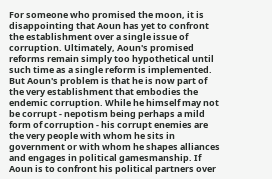For someone who promised the moon, it is disappointing that Aoun has yet to confront the establishment over a single issue of corruption. Ultimately, Aoun's promised reforms remain simply too hypothetical until such time as a single reform is implemented. But Aoun's problem is that he is now part of the very establishment that embodies the endemic corruption. While he himself may not be corrupt - nepotism being perhaps a mild form of corruption - his corrupt enemies are the very people with whom he sits in government or with whom he shapes alliances and engages in political gamesmanship. If Aoun is to confront his political partners over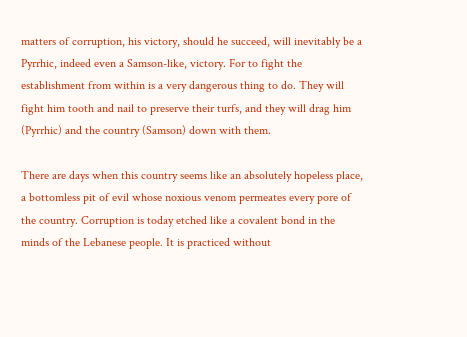matters of corruption, his victory, should he succeed, will inevitably be a Pyrrhic, indeed even a Samson-like, victory. For to fight the establishment from within is a very dangerous thing to do. They will fight him tooth and nail to preserve their turfs, and they will drag him (Pyrrhic) and the country (Samson) down with them.

There are days when this country seems like an absolutely hopeless place, a bottomless pit of evil whose noxious venom permeates every pore of the country. Corruption is today etched like a covalent bond in the minds of the Lebanese people. It is practiced without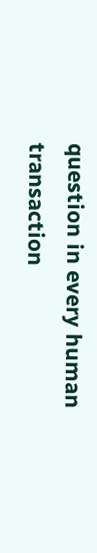question in every human transaction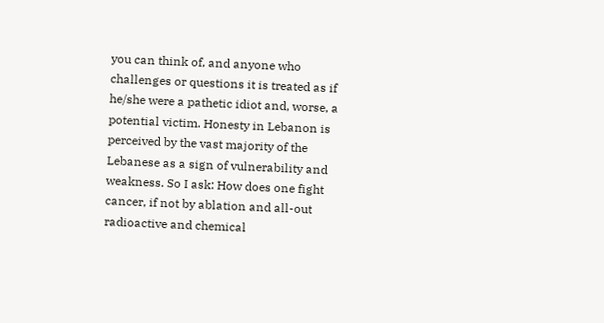you can think of, and anyone who challenges or questions it is treated as if he/she were a pathetic idiot and, worse, a potential victim. Honesty in Lebanon is perceived by the vast majority of the Lebanese as a sign of vulnerability and weakness. So I ask: How does one fight cancer, if not by ablation and all-out radioactive and chemical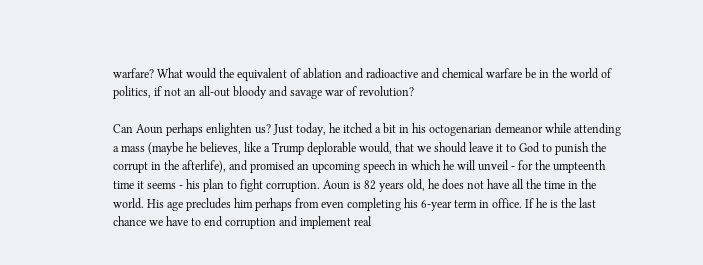warfare? What would the equivalent of ablation and radioactive and chemical warfare be in the world of politics, if not an all-out bloody and savage war of revolution?

Can Aoun perhaps enlighten us? Just today, he itched a bit in his octogenarian demeanor while attending a mass (maybe he believes, like a Trump deplorable would, that we should leave it to God to punish the corrupt in the afterlife), and promised an upcoming speech in which he will unveil - for the umpteenth time it seems - his plan to fight corruption. Aoun is 82 years old, he does not have all the time in the world. His age precludes him perhaps from even completing his 6-year term in office. If he is the last chance we have to end corruption and implement real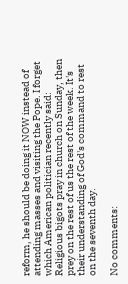reform, he should be doing it NOW instead of attending masses and visiting the Pope. I forget which American politician recently said: Religious bigots pray in church on Sunday, then prey on the rest of us the rest of the week. It's their understanding of God's command to rest on the seventh day.

No comments: